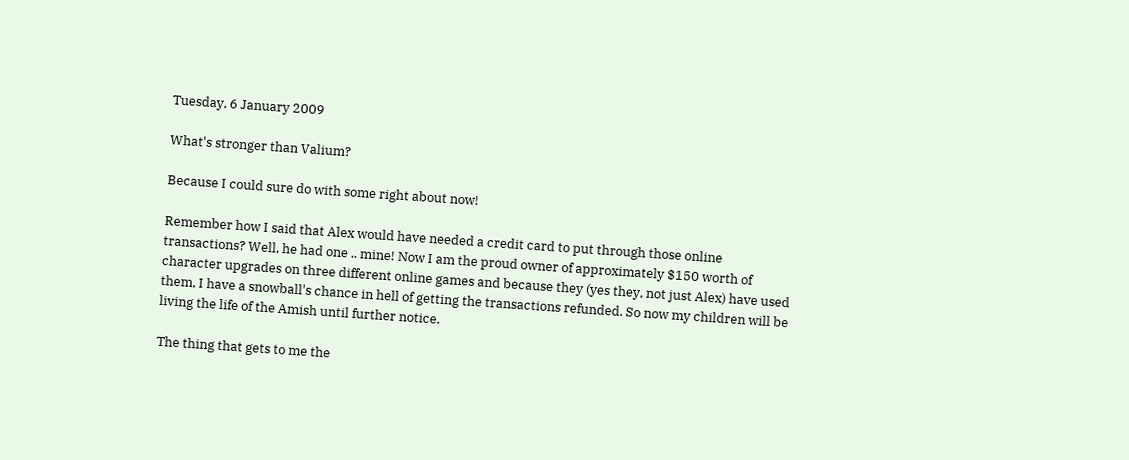Tuesday, 6 January 2009

What's stronger than Valium?

Because I could sure do with some right about now!

Remember how I said that Alex would have needed a credit card to put through those online transactions? Well, he had one .. mine! Now I am the proud owner of approximately $150 worth of character upgrades on three different online games and because they (yes they, not just Alex) have used them, I have a snowball's chance in hell of getting the transactions refunded. So now my children will be living the life of the Amish until further notice.

The thing that gets to me the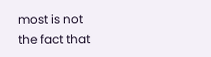most is not the fact that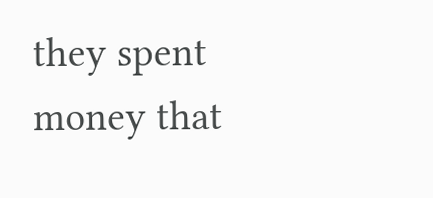they spent money that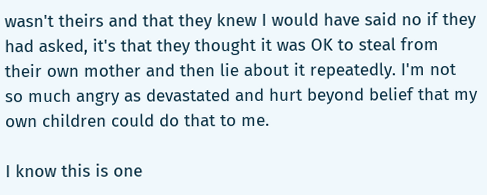wasn't theirs and that they knew I would have said no if they had asked, it's that they thought it was OK to steal from their own mother and then lie about it repeatedly. I'm not so much angry as devastated and hurt beyond belief that my own children could do that to me.

I know this is one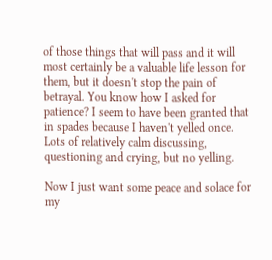of those things that will pass and it will most certainly be a valuable life lesson for them, but it doesn't stop the pain of betrayal. You know how I asked for patience? I seem to have been granted that in spades because I haven't yelled once. Lots of relatively calm discussing, questioning and crying, but no yelling.

Now I just want some peace and solace for my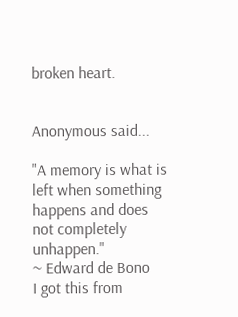broken heart.


Anonymous said...

"A memory is what is left when something happens and does not completely unhappen."
~ Edward de Bono
I got this from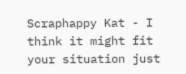Scraphappy Kat - I think it might fit your situation just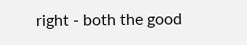right - both the good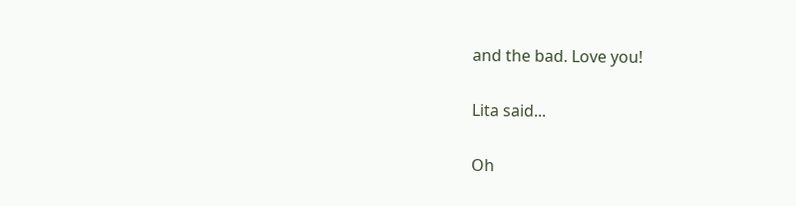and the bad. Love you!

Lita said...

Oh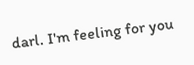darl. I'm feeling for you